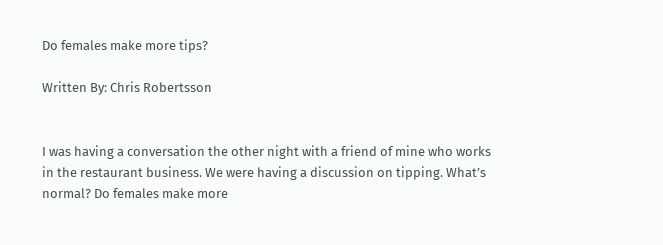Do females make more tips?

Written By: Chris Robertsson


I was having a conversation the other night with a friend of mine who works in the restaurant business. We were having a discussion on tipping. What’s normal? Do females make more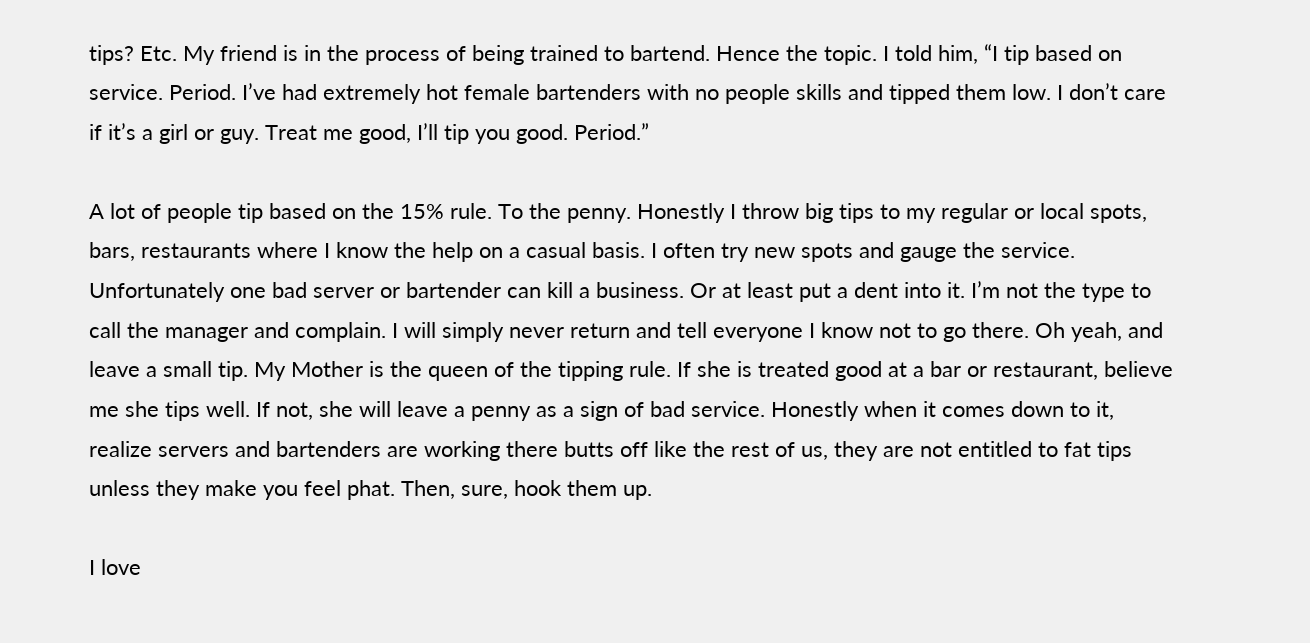tips? Etc. My friend is in the process of being trained to bartend. Hence the topic. I told him, “I tip based on service. Period. I’ve had extremely hot female bartenders with no people skills and tipped them low. I don’t care if it’s a girl or guy. Treat me good, I’ll tip you good. Period.”

A lot of people tip based on the 15% rule. To the penny. Honestly I throw big tips to my regular or local spots, bars, restaurants where I know the help on a casual basis. I often try new spots and gauge the service. Unfortunately one bad server or bartender can kill a business. Or at least put a dent into it. I’m not the type to call the manager and complain. I will simply never return and tell everyone I know not to go there. Oh yeah, and leave a small tip. My Mother is the queen of the tipping rule. If she is treated good at a bar or restaurant, believe me she tips well. If not, she will leave a penny as a sign of bad service. Honestly when it comes down to it, realize servers and bartenders are working there butts off like the rest of us, they are not entitled to fat tips unless they make you feel phat. Then, sure, hook them up.

I love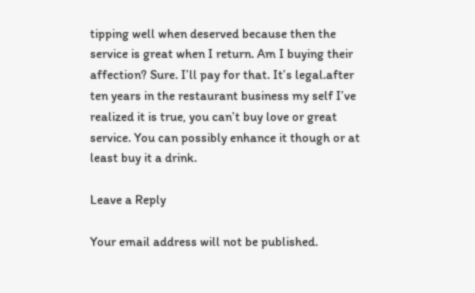tipping well when deserved because then the service is great when I return. Am I buying their affection? Sure. I’ll pay for that. It’s legal.after ten years in the restaurant business my self I’ve realized it is true, you can’t buy love or great service. You can possibly enhance it though or at least buy it a drink.

Leave a Reply

Your email address will not be published.